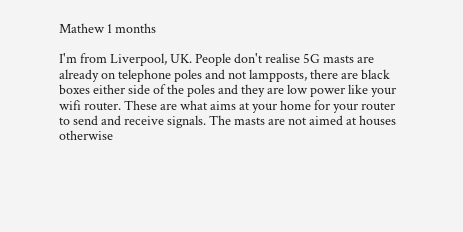Mathew 1 months

I'm from Liverpool, UK. People don't realise 5G masts are already on telephone poles and not lampposts, there are black boxes either side of the poles and they are low power like your wifi router. These are what aims at your home for your router to send and receive signals. The masts are not aimed at houses otherwise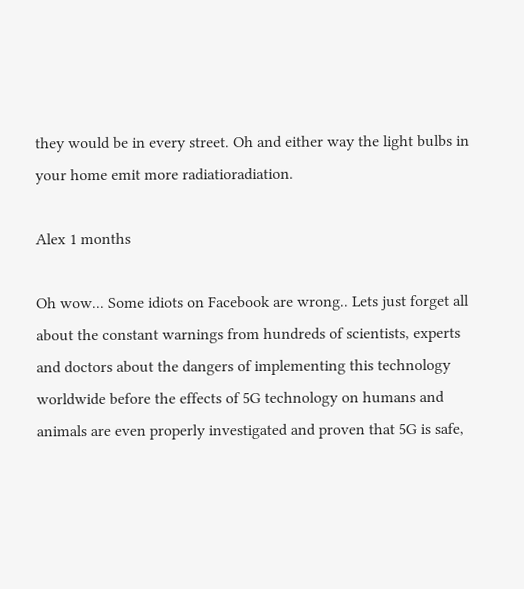they would be in every street. Oh and either way the light bulbs in your home emit more radiatioradiation.

Alex 1 months

Oh wow... Some idiots on Facebook are wrong.. Lets just forget all about the constant warnings from hundreds of scientists, experts and doctors about the dangers of implementing this technology worldwide before the effects of 5G technology on humans and animals are even properly investigated and proven that 5G is safe,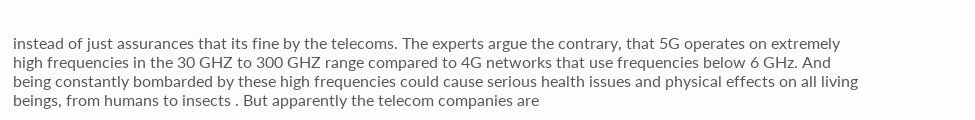instead of just assurances that its fine by the telecoms. The experts argue the contrary, that 5G operates on extremely high frequencies in the 30 GHZ to 300 GHZ range compared to 4G networks that use frequencies below 6 GHz. And being constantly bombarded by these high frequencies could cause serious health issues and physical effects on all living beings, from humans to insects . But apparently the telecom companies are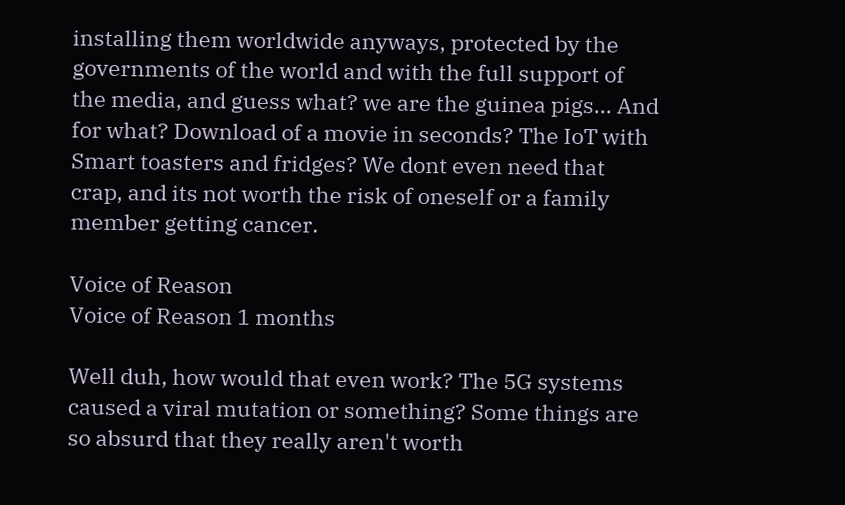installing them worldwide anyways, protected by the governments of the world and with the full support of the media, and guess what? we are the guinea pigs... And for what? Download of a movie in seconds? The IoT with Smart toasters and fridges? We dont even need that crap, and its not worth the risk of oneself or a family member getting cancer.

Voice of Reason
Voice of Reason 1 months

Well duh, how would that even work? The 5G systems caused a viral mutation or something? Some things are so absurd that they really aren't worth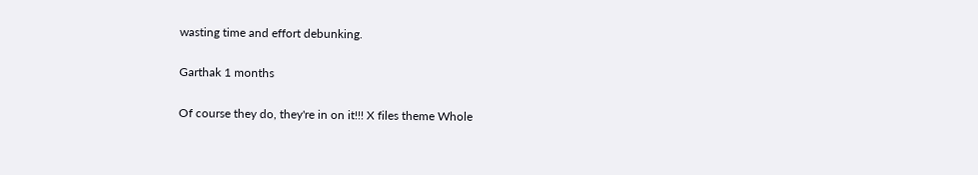wasting time and effort debunking.

Garthak 1 months

Of course they do, they're in on it!!! X files theme Whole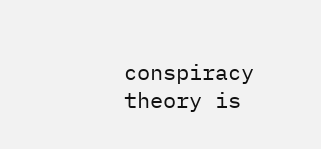conspiracy theory is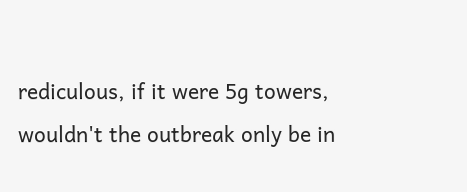rediculous, if it were 5g towers, wouldn't the outbreak only be in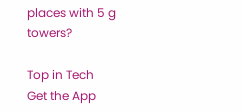places with 5 g towers?

Top in Tech
Get the App